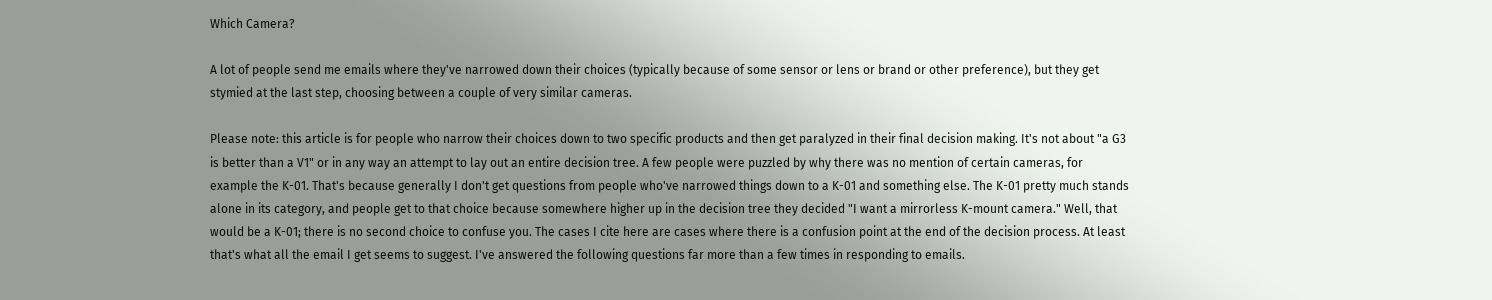Which Camera?

A lot of people send me emails where they've narrowed down their choices (typically because of some sensor or lens or brand or other preference), but they get stymied at the last step, choosing between a couple of very similar cameras.

Please note: this article is for people who narrow their choices down to two specific products and then get paralyzed in their final decision making. It's not about "a G3 is better than a V1" or in any way an attempt to lay out an entire decision tree. A few people were puzzled by why there was no mention of certain cameras, for example the K-01. That's because generally I don't get questions from people who've narrowed things down to a K-01 and something else. The K-01 pretty much stands alone in its category, and people get to that choice because somewhere higher up in the decision tree they decided "I want a mirrorless K-mount camera." Well, that would be a K-01; there is no second choice to confuse you. The cases I cite here are cases where there is a confusion point at the end of the decision process. At least that's what all the email I get seems to suggest. I've answered the following questions far more than a few times in responding to emails.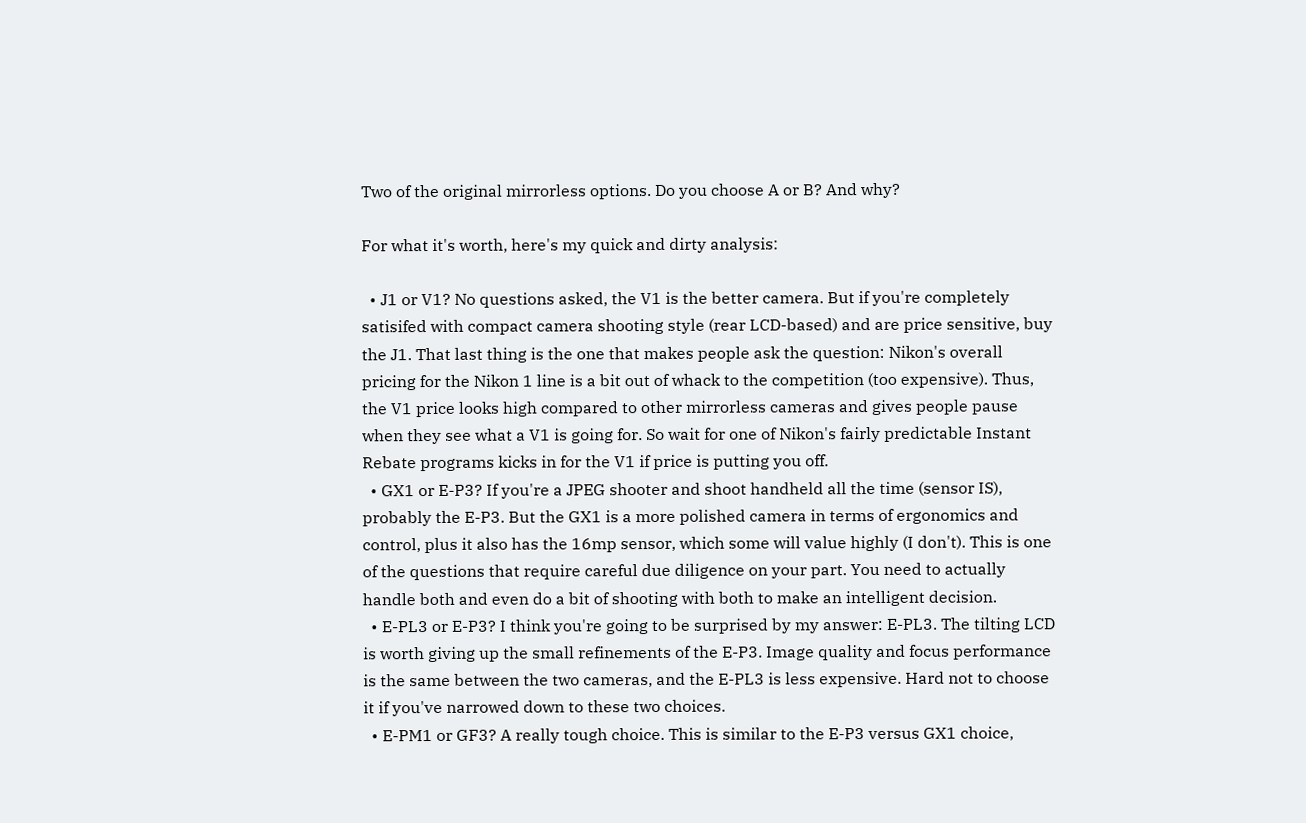Two of the original mirrorless options. Do you choose A or B? And why?

For what it's worth, here's my quick and dirty analysis:

  • J1 or V1? No questions asked, the V1 is the better camera. But if you're completely satisifed with compact camera shooting style (rear LCD-based) and are price sensitive, buy the J1. That last thing is the one that makes people ask the question: Nikon's overall pricing for the Nikon 1 line is a bit out of whack to the competition (too expensive). Thus, the V1 price looks high compared to other mirrorless cameras and gives people pause when they see what a V1 is going for. So wait for one of Nikon's fairly predictable Instant Rebate programs kicks in for the V1 if price is putting you off.
  • GX1 or E-P3? If you're a JPEG shooter and shoot handheld all the time (sensor IS), probably the E-P3. But the GX1 is a more polished camera in terms of ergonomics and control, plus it also has the 16mp sensor, which some will value highly (I don't). This is one of the questions that require careful due diligence on your part. You need to actually handle both and even do a bit of shooting with both to make an intelligent decision.
  • E-PL3 or E-P3? I think you're going to be surprised by my answer: E-PL3. The tilting LCD is worth giving up the small refinements of the E-P3. Image quality and focus performance is the same between the two cameras, and the E-PL3 is less expensive. Hard not to choose it if you've narrowed down to these two choices.
  • E-PM1 or GF3? A really tough choice. This is similar to the E-P3 versus GX1 choice,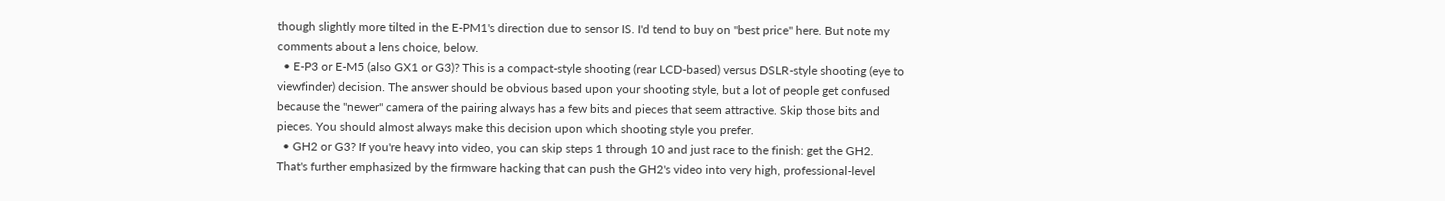though slightly more tilted in the E-PM1's direction due to sensor IS. I'd tend to buy on "best price" here. But note my comments about a lens choice, below.
  • E-P3 or E-M5 (also GX1 or G3)? This is a compact-style shooting (rear LCD-based) versus DSLR-style shooting (eye to viewfinder) decision. The answer should be obvious based upon your shooting style, but a lot of people get confused because the "newer" camera of the pairing always has a few bits and pieces that seem attractive. Skip those bits and pieces. You should almost always make this decision upon which shooting style you prefer.
  • GH2 or G3? If you're heavy into video, you can skip steps 1 through 10 and just race to the finish: get the GH2. That's further emphasized by the firmware hacking that can push the GH2's video into very high, professional-level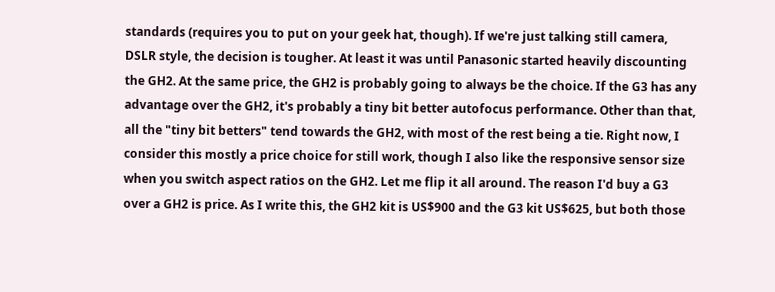standards (requires you to put on your geek hat, though). If we're just talking still camera, DSLR style, the decision is tougher. At least it was until Panasonic started heavily discounting the GH2. At the same price, the GH2 is probably going to always be the choice. If the G3 has any advantage over the GH2, it's probably a tiny bit better autofocus performance. Other than that, all the "tiny bit betters" tend towards the GH2, with most of the rest being a tie. Right now, I consider this mostly a price choice for still work, though I also like the responsive sensor size when you switch aspect ratios on the GH2. Let me flip it all around. The reason I'd buy a G3 over a GH2 is price. As I write this, the GH2 kit is US$900 and the G3 kit US$625, but both those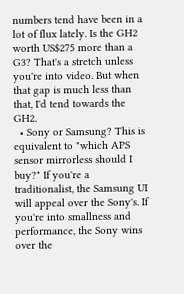numbers tend have been in a lot of flux lately. Is the GH2 worth US$275 more than a G3? That's a stretch unless you're into video. But when that gap is much less than that, I'd tend towards the GH2.
  • Sony or Samsung? This is equivalent to "which APS sensor mirrorless should I buy?" If you're a traditionalist, the Samsung UI will appeal over the Sony's. If you're into smallness and performance, the Sony wins over the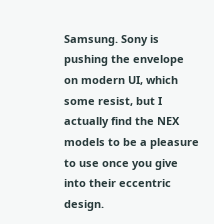Samsung. Sony is pushing the envelope on modern UI, which some resist, but I actually find the NEX models to be a pleasure to use once you give into their eccentric design.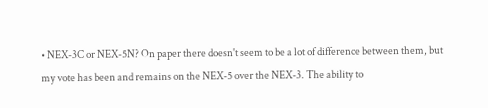• NEX-3C or NEX-5N? On paper there doesn't seem to be a lot of difference between them, but my vote has been and remains on the NEX-5 over the NEX-3. The ability to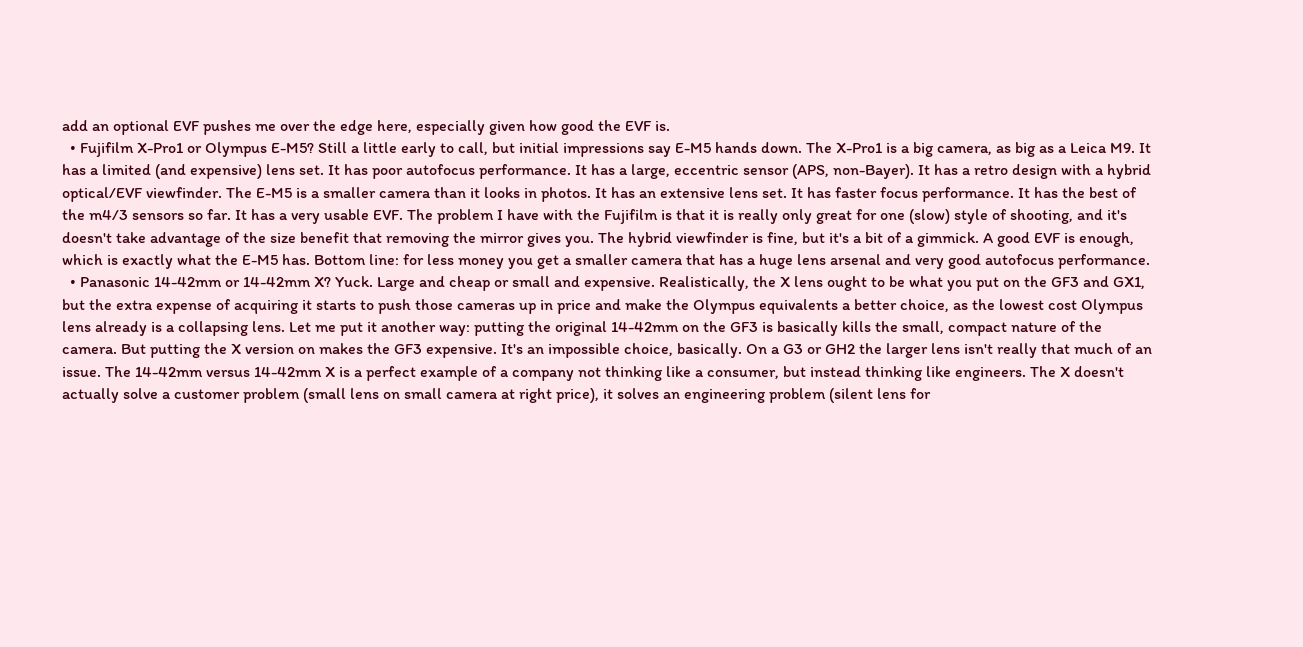add an optional EVF pushes me over the edge here, especially given how good the EVF is.
  • Fujifilm X-Pro1 or Olympus E-M5? Still a little early to call, but initial impressions say E-M5 hands down. The X-Pro1 is a big camera, as big as a Leica M9. It has a limited (and expensive) lens set. It has poor autofocus performance. It has a large, eccentric sensor (APS, non-Bayer). It has a retro design with a hybrid optical/EVF viewfinder. The E-M5 is a smaller camera than it looks in photos. It has an extensive lens set. It has faster focus performance. It has the best of the m4/3 sensors so far. It has a very usable EVF. The problem I have with the Fujifilm is that it is really only great for one (slow) style of shooting, and it's doesn't take advantage of the size benefit that removing the mirror gives you. The hybrid viewfinder is fine, but it's a bit of a gimmick. A good EVF is enough, which is exactly what the E-M5 has. Bottom line: for less money you get a smaller camera that has a huge lens arsenal and very good autofocus performance.
  • Panasonic 14-42mm or 14-42mm X? Yuck. Large and cheap or small and expensive. Realistically, the X lens ought to be what you put on the GF3 and GX1, but the extra expense of acquiring it starts to push those cameras up in price and make the Olympus equivalents a better choice, as the lowest cost Olympus lens already is a collapsing lens. Let me put it another way: putting the original 14-42mm on the GF3 is basically kills the small, compact nature of the camera. But putting the X version on makes the GF3 expensive. It's an impossible choice, basically. On a G3 or GH2 the larger lens isn't really that much of an issue. The 14-42mm versus 14-42mm X is a perfect example of a company not thinking like a consumer, but instead thinking like engineers. The X doesn't actually solve a customer problem (small lens on small camera at right price), it solves an engineering problem (silent lens for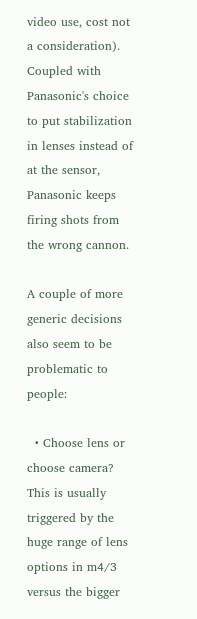video use, cost not a consideration). Coupled with Panasonic's choice to put stabilization in lenses instead of at the sensor, Panasonic keeps firing shots from the wrong cannon.

A couple of more generic decisions also seem to be problematic to people:

  • Choose lens or choose camera? This is usually triggered by the huge range of lens options in m4/3 versus the bigger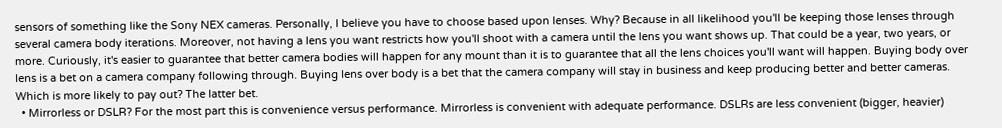sensors of something like the Sony NEX cameras. Personally, I believe you have to choose based upon lenses. Why? Because in all likelihood you'll be keeping those lenses through several camera body iterations. Moreover, not having a lens you want restricts how you'll shoot with a camera until the lens you want shows up. That could be a year, two years, or more. Curiously, it's easier to guarantee that better camera bodies will happen for any mount than it is to guarantee that all the lens choices you'll want will happen. Buying body over lens is a bet on a camera company following through. Buying lens over body is a bet that the camera company will stay in business and keep producing better and better cameras. Which is more likely to pay out? The latter bet.
  • Mirrorless or DSLR? For the most part this is convenience versus performance. Mirrorless is convenient with adequate performance. DSLRs are less convenient (bigger, heavier)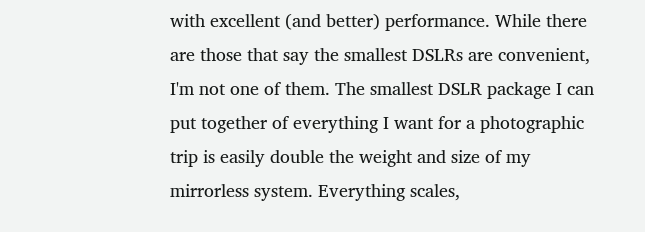with excellent (and better) performance. While there are those that say the smallest DSLRs are convenient, I'm not one of them. The smallest DSLR package I can put together of everything I want for a photographic trip is easily double the weight and size of my mirrorless system. Everything scales,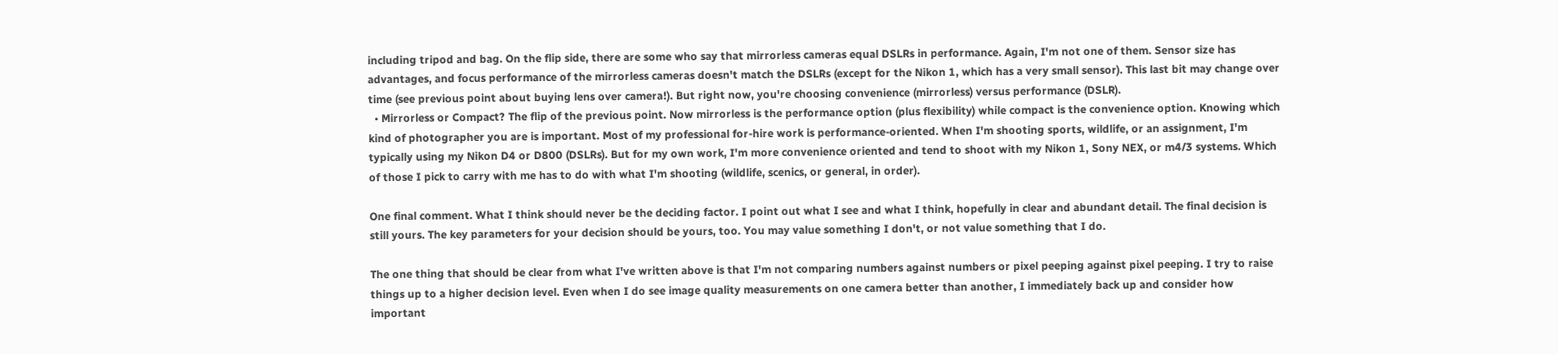including tripod and bag. On the flip side, there are some who say that mirrorless cameras equal DSLRs in performance. Again, I'm not one of them. Sensor size has advantages, and focus performance of the mirrorless cameras doesn't match the DSLRs (except for the Nikon 1, which has a very small sensor). This last bit may change over time (see previous point about buying lens over camera!). But right now, you're choosing convenience (mirrorless) versus performance (DSLR).
  • Mirrorless or Compact? The flip of the previous point. Now mirrorless is the performance option (plus flexibility) while compact is the convenience option. Knowing which kind of photographer you are is important. Most of my professional for-hire work is performance-oriented. When I'm shooting sports, wildlife, or an assignment, I'm typically using my Nikon D4 or D800 (DSLRs). But for my own work, I'm more convenience oriented and tend to shoot with my Nikon 1, Sony NEX, or m4/3 systems. Which of those I pick to carry with me has to do with what I'm shooting (wildlife, scenics, or general, in order).

One final comment. What I think should never be the deciding factor. I point out what I see and what I think, hopefully in clear and abundant detail. The final decision is still yours. The key parameters for your decision should be yours, too. You may value something I don't, or not value something that I do.

The one thing that should be clear from what I've written above is that I'm not comparing numbers against numbers or pixel peeping against pixel peeping. I try to raise things up to a higher decision level. Even when I do see image quality measurements on one camera better than another, I immediately back up and consider how important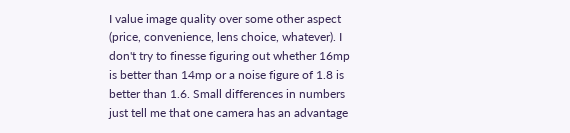I value image quality over some other aspect (price, convenience, lens choice, whatever). I don't try to finesse figuring out whether 16mp is better than 14mp or a noise figure of 1.8 is better than 1.6. Small differences in numbers just tell me that one camera has an advantage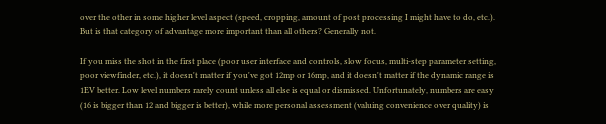over the other in some higher level aspect (speed, cropping, amount of post processing I might have to do, etc.). But is that category of advantage more important than all others? Generally not.

If you miss the shot in the first place (poor user interface and controls, slow focus, multi-step parameter setting, poor viewfinder, etc.), it doesn't matter if you've got 12mp or 16mp, and it doesn't matter if the dynamic range is 1EV better. Low level numbers rarely count unless all else is equal or dismissed. Unfortunately, numbers are easy (16 is bigger than 12 and bigger is better), while more personal assessment (valuing convenience over quality) is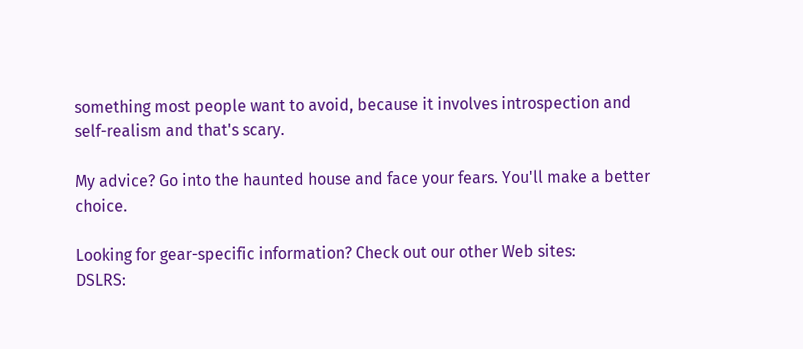something most people want to avoid, because it involves introspection and self-realism and that's scary.

My advice? Go into the haunted house and face your fears. You'll make a better choice.

Looking for gear-specific information? Check out our other Web sites:
DSLRS: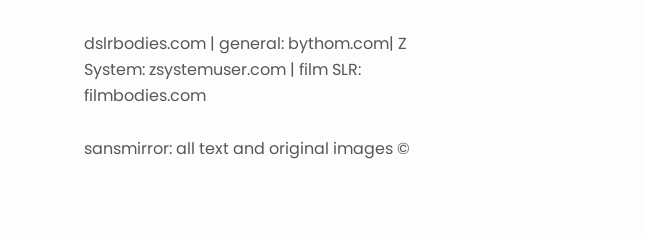dslrbodies.com | general: bythom.com| Z System: zsystemuser.com | film SLR: filmbodies.com

sansmirror: all text and original images ©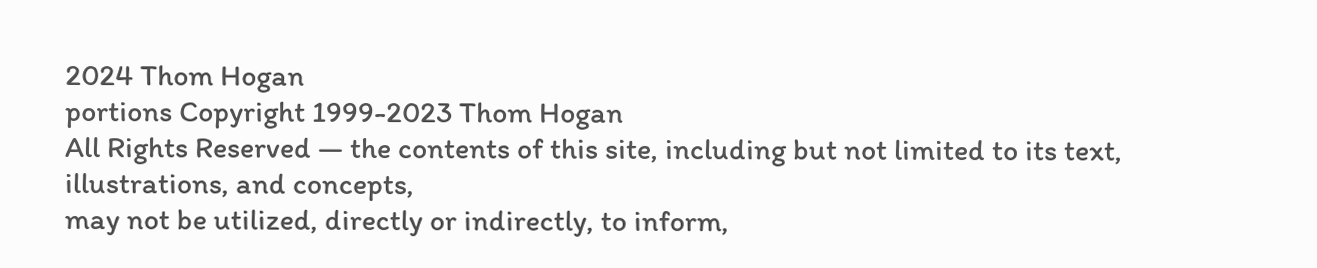2024 Thom Hogan
portions Copyright 1999-2023 Thom Hogan
All Rights Reserved — the contents of this site, including but not limited to its text, illustrations, and concepts,
may not be utilized, directly or indirectly, to inform,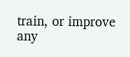train, or improve any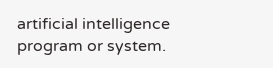artificial intelligence program or system.